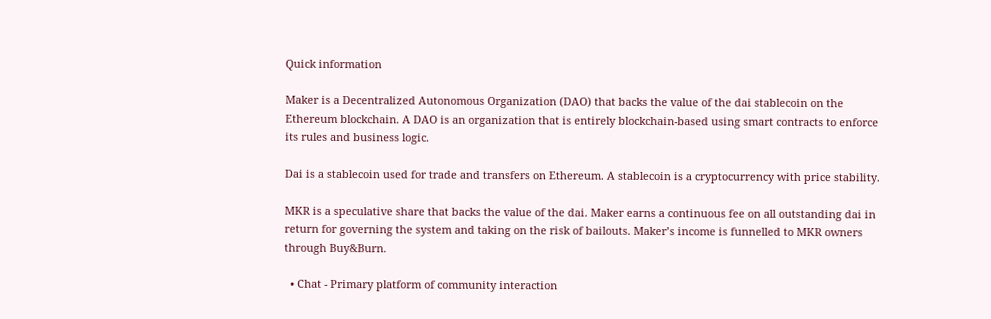Quick information

Maker is a Decentralized Autonomous Organization (DAO) that backs the value of the dai stablecoin on the Ethereum blockchain. A DAO is an organization that is entirely blockchain-based using smart contracts to enforce its rules and business logic.

Dai is a stablecoin used for trade and transfers on Ethereum. A stablecoin is a cryptocurrency with price stability.

MKR is a speculative share that backs the value of the dai. Maker earns a continuous fee on all outstanding dai in return for governing the system and taking on the risk of bailouts. Maker’s income is funnelled to MKR owners through Buy&Burn.

  • Chat - Primary platform of community interaction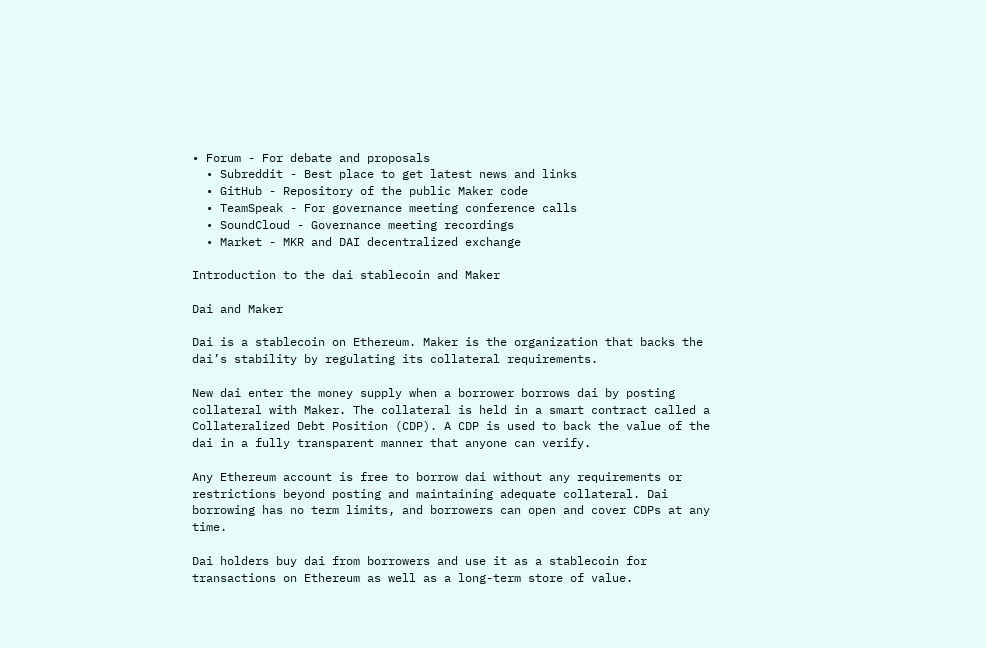• Forum - For debate and proposals
  • Subreddit - Best place to get latest news and links
  • GitHub - Repository of the public Maker code
  • TeamSpeak - For governance meeting conference calls
  • SoundCloud - Governance meeting recordings
  • Market - MKR and DAI decentralized exchange

Introduction to the dai stablecoin and Maker

Dai and Maker

Dai is a stablecoin on Ethereum. Maker is the organization that backs the dai’s stability by regulating its collateral requirements.

New dai enter the money supply when a borrower borrows dai by posting collateral with Maker. The collateral is held in a smart contract called a Collateralized Debt Position (CDP). A CDP is used to back the value of the dai in a fully transparent manner that anyone can verify.

Any Ethereum account is free to borrow dai without any requirements or restrictions beyond posting and maintaining adequate collateral. Dai borrowing has no term limits, and borrowers can open and cover CDPs at any time.

Dai holders buy dai from borrowers and use it as a stablecoin for transactions on Ethereum as well as a long-term store of value.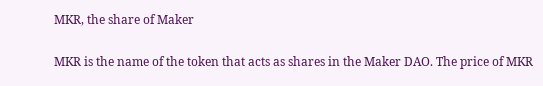MKR, the share of Maker

MKR is the name of the token that acts as shares in the Maker DAO. The price of MKR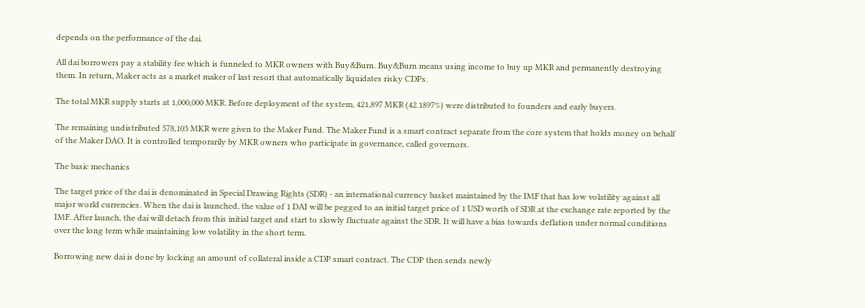depends on the performance of the dai.

All dai borrowers pay a stability fee which is funneled to MKR owners with Buy&Burn. Buy&Burn means using income to buy up MKR and permanently destroying them. In return, Maker acts as a market maker of last resort that automatically liquidates risky CDPs.

The total MKR supply starts at 1,000,000 MKR. Before deployment of the system, 421,897 MKR (42.1897%) were distributed to founders and early buyers.

The remaining undistributed 578,103 MKR were given to the Maker Fund. The Maker Fund is a smart contract separate from the core system that holds money on behalf of the Maker DAO. It is controlled temporarily by MKR owners who participate in governance, called governors.

The basic mechanics

The target price of the dai is denominated in Special Drawing Rights (SDR) - an international currency basket maintained by the IMF that has low volatility against all major world currencies. When the dai is launched, the value of 1 DAI will be pegged to an initial target price of 1 USD worth of SDR at the exchange rate reported by the IMF. After launch, the dai will detach from this initial target and start to slowly fluctuate against the SDR. It will have a bias towards deflation under normal conditions over the long term while maintaining low volatility in the short term.

Borrowing new dai is done by locking an amount of collateral inside a CDP smart contract. The CDP then sends newly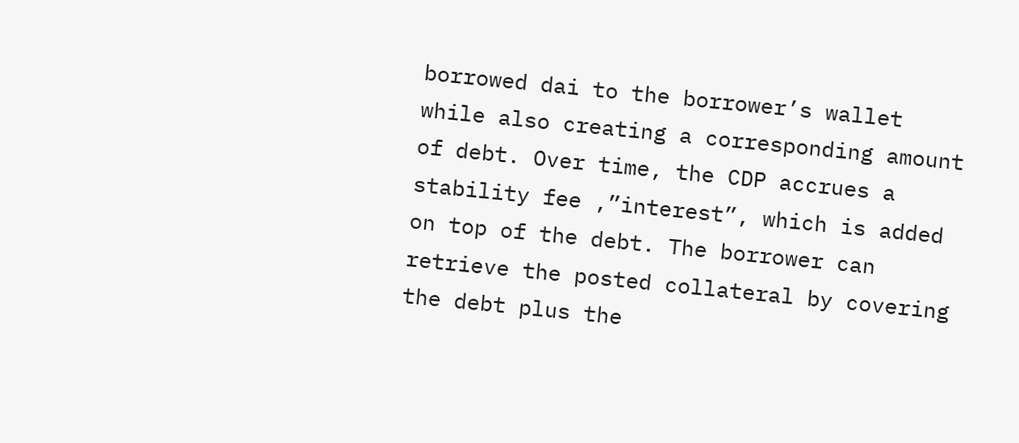borrowed dai to the borrower’s wallet while also creating a corresponding amount of debt. Over time, the CDP accrues a stability fee ,”interest”, which is added on top of the debt. The borrower can retrieve the posted collateral by covering the debt plus the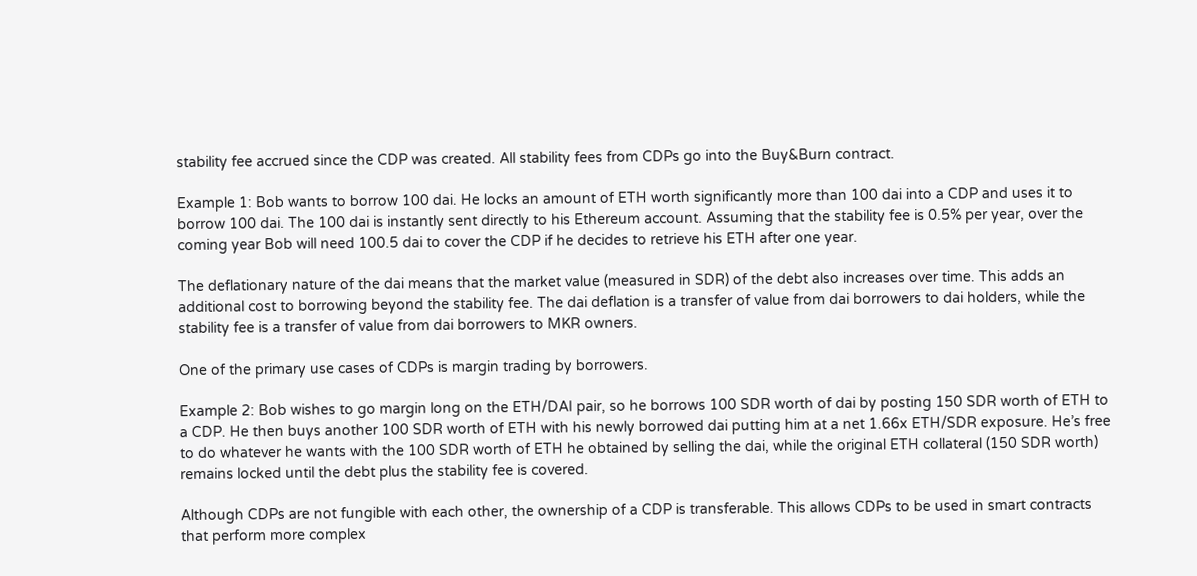stability fee accrued since the CDP was created. All stability fees from CDPs go into the Buy&Burn contract.

Example 1: Bob wants to borrow 100 dai. He locks an amount of ETH worth significantly more than 100 dai into a CDP and uses it to borrow 100 dai. The 100 dai is instantly sent directly to his Ethereum account. Assuming that the stability fee is 0.5% per year, over the coming year Bob will need 100.5 dai to cover the CDP if he decides to retrieve his ETH after one year.

The deflationary nature of the dai means that the market value (measured in SDR) of the debt also increases over time. This adds an additional cost to borrowing beyond the stability fee. The dai deflation is a transfer of value from dai borrowers to dai holders, while the stability fee is a transfer of value from dai borrowers to MKR owners.

One of the primary use cases of CDPs is margin trading by borrowers.

Example 2: Bob wishes to go margin long on the ETH/DAI pair, so he borrows 100 SDR worth of dai by posting 150 SDR worth of ETH to a CDP. He then buys another 100 SDR worth of ETH with his newly borrowed dai putting him at a net 1.66x ETH/SDR exposure. He’s free to do whatever he wants with the 100 SDR worth of ETH he obtained by selling the dai, while the original ETH collateral (150 SDR worth) remains locked until the debt plus the stability fee is covered.

Although CDPs are not fungible with each other, the ownership of a CDP is transferable. This allows CDPs to be used in smart contracts that perform more complex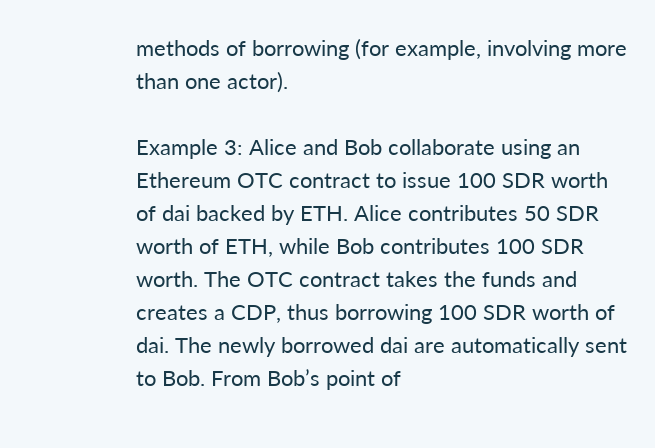methods of borrowing (for example, involving more than one actor).

Example 3: Alice and Bob collaborate using an Ethereum OTC contract to issue 100 SDR worth of dai backed by ETH. Alice contributes 50 SDR worth of ETH, while Bob contributes 100 SDR worth. The OTC contract takes the funds and creates a CDP, thus borrowing 100 SDR worth of dai. The newly borrowed dai are automatically sent to Bob. From Bob’s point of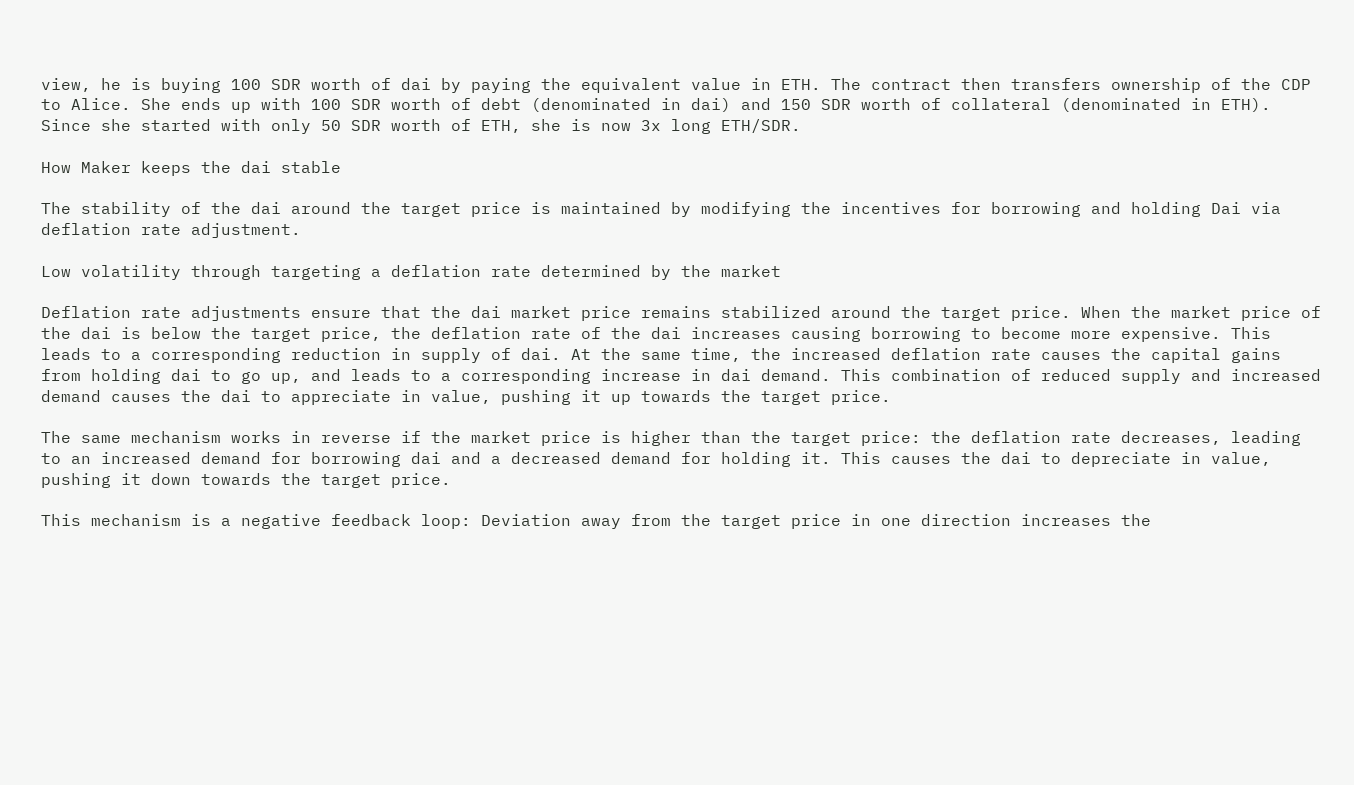view, he is buying 100 SDR worth of dai by paying the equivalent value in ETH. The contract then transfers ownership of the CDP to Alice. She ends up with 100 SDR worth of debt (denominated in dai) and 150 SDR worth of collateral (denominated in ETH). Since she started with only 50 SDR worth of ETH, she is now 3x long ETH/SDR.

How Maker keeps the dai stable

The stability of the dai around the target price is maintained by modifying the incentives for borrowing and holding Dai via deflation rate adjustment.

Low volatility through targeting a deflation rate determined by the market

Deflation rate adjustments ensure that the dai market price remains stabilized around the target price. When the market price of the dai is below the target price, the deflation rate of the dai increases causing borrowing to become more expensive. This leads to a corresponding reduction in supply of dai. At the same time, the increased deflation rate causes the capital gains from holding dai to go up, and leads to a corresponding increase in dai demand. This combination of reduced supply and increased demand causes the dai to appreciate in value, pushing it up towards the target price.

The same mechanism works in reverse if the market price is higher than the target price: the deflation rate decreases, leading to an increased demand for borrowing dai and a decreased demand for holding it. This causes the dai to depreciate in value, pushing it down towards the target price.

This mechanism is a negative feedback loop: Deviation away from the target price in one direction increases the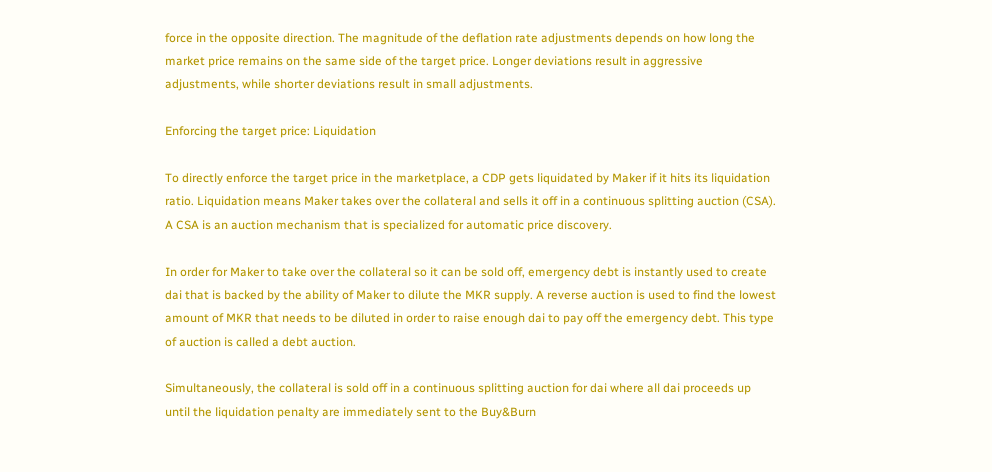force in the opposite direction. The magnitude of the deflation rate adjustments depends on how long the market price remains on the same side of the target price. Longer deviations result in aggressive adjustments, while shorter deviations result in small adjustments.

Enforcing the target price: Liquidation

To directly enforce the target price in the marketplace, a CDP gets liquidated by Maker if it hits its liquidation ratio. Liquidation means Maker takes over the collateral and sells it off in a continuous splitting auction (CSA). A CSA is an auction mechanism that is specialized for automatic price discovery.

In order for Maker to take over the collateral so it can be sold off, emergency debt is instantly used to create dai that is backed by the ability of Maker to dilute the MKR supply. A reverse auction is used to find the lowest amount of MKR that needs to be diluted in order to raise enough dai to pay off the emergency debt. This type of auction is called a debt auction.

Simultaneously, the collateral is sold off in a continuous splitting auction for dai where all dai proceeds up until the liquidation penalty are immediately sent to the Buy&Burn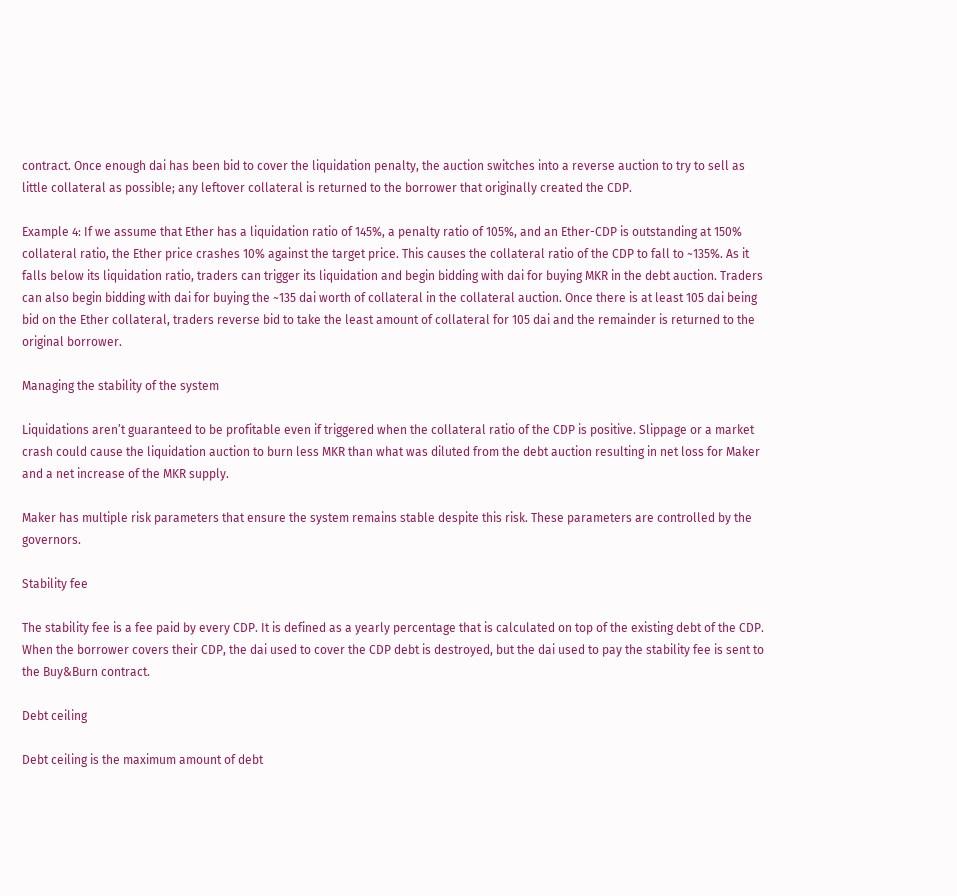contract. Once enough dai has been bid to cover the liquidation penalty, the auction switches into a reverse auction to try to sell as little collateral as possible; any leftover collateral is returned to the borrower that originally created the CDP.

Example 4: If we assume that Ether has a liquidation ratio of 145%, a penalty ratio of 105%, and an Ether-CDP is outstanding at 150% collateral ratio, the Ether price crashes 10% against the target price. This causes the collateral ratio of the CDP to fall to ~135%. As it falls below its liquidation ratio, traders can trigger its liquidation and begin bidding with dai for buying MKR in the debt auction. Traders can also begin bidding with dai for buying the ~135 dai worth of collateral in the collateral auction. Once there is at least 105 dai being bid on the Ether collateral, traders reverse bid to take the least amount of collateral for 105 dai and the remainder is returned to the original borrower.

Managing the stability of the system

Liquidations aren’t guaranteed to be profitable even if triggered when the collateral ratio of the CDP is positive. Slippage or a market crash could cause the liquidation auction to burn less MKR than what was diluted from the debt auction resulting in net loss for Maker and a net increase of the MKR supply.

Maker has multiple risk parameters that ensure the system remains stable despite this risk. These parameters are controlled by the governors.

Stability fee

The stability fee is a fee paid by every CDP. It is defined as a yearly percentage that is calculated on top of the existing debt of the CDP. When the borrower covers their CDP, the dai used to cover the CDP debt is destroyed, but the dai used to pay the stability fee is sent to the Buy&Burn contract.

Debt ceiling

Debt ceiling is the maximum amount of debt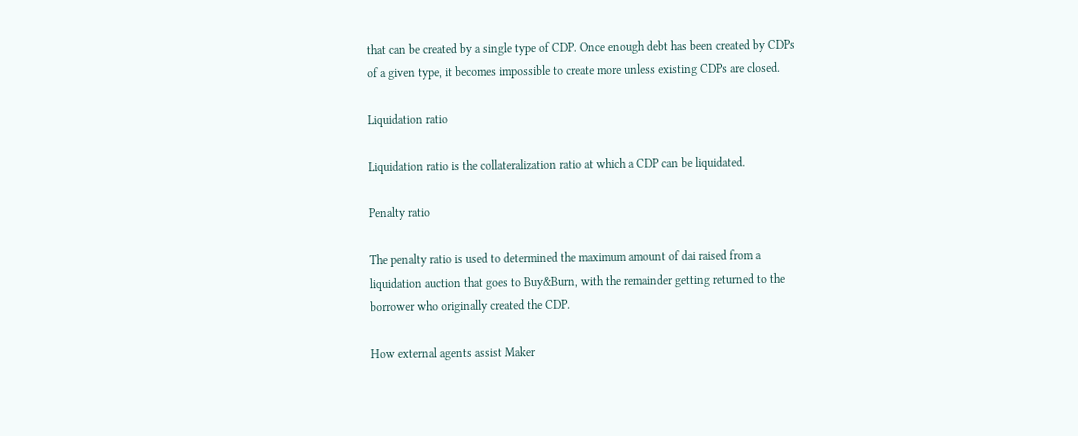that can be created by a single type of CDP. Once enough debt has been created by CDPs of a given type, it becomes impossible to create more unless existing CDPs are closed.

Liquidation ratio

Liquidation ratio is the collateralization ratio at which a CDP can be liquidated.

Penalty ratio

The penalty ratio is used to determined the maximum amount of dai raised from a liquidation auction that goes to Buy&Burn, with the remainder getting returned to the borrower who originally created the CDP.

How external agents assist Maker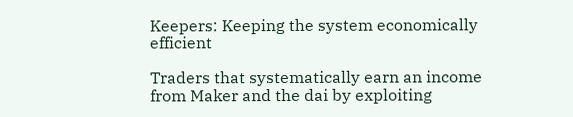Keepers: Keeping the system economically efficient

Traders that systematically earn an income from Maker and the dai by exploiting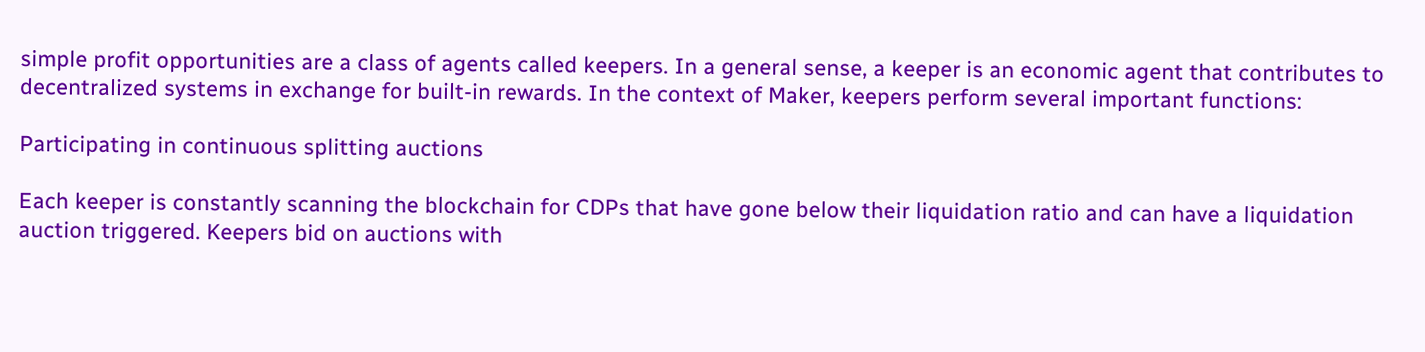simple profit opportunities are a class of agents called keepers. In a general sense, a keeper is an economic agent that contributes to decentralized systems in exchange for built-in rewards. In the context of Maker, keepers perform several important functions:

Participating in continuous splitting auctions

Each keeper is constantly scanning the blockchain for CDPs that have gone below their liquidation ratio and can have a liquidation auction triggered. Keepers bid on auctions with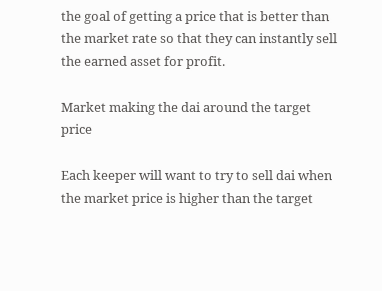the goal of getting a price that is better than the market rate so that they can instantly sell the earned asset for profit.

Market making the dai around the target price

Each keeper will want to try to sell dai when the market price is higher than the target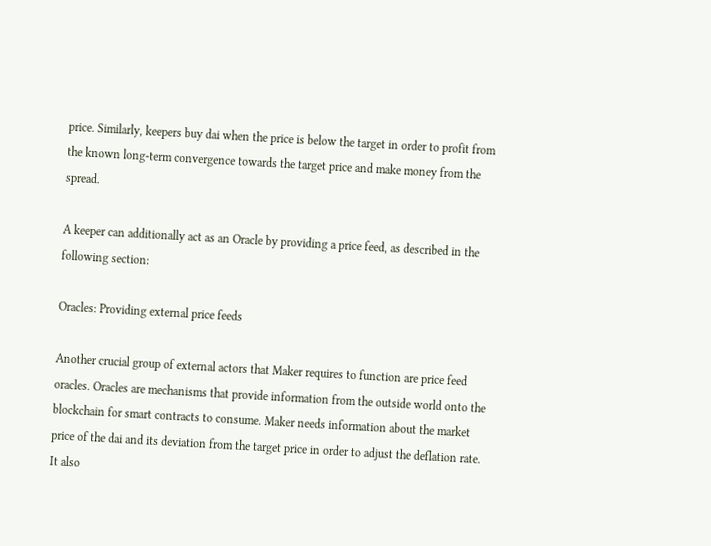price. Similarly, keepers buy dai when the price is below the target in order to profit from the known long-term convergence towards the target price and make money from the spread.

A keeper can additionally act as an Oracle by providing a price feed, as described in the following section:

Oracles: Providing external price feeds

Another crucial group of external actors that Maker requires to function are price feed oracles. Oracles are mechanisms that provide information from the outside world onto the blockchain for smart contracts to consume. Maker needs information about the market price of the dai and its deviation from the target price in order to adjust the deflation rate. It also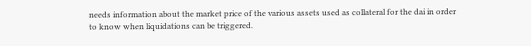needs information about the market price of the various assets used as collateral for the dai in order to know when liquidations can be triggered.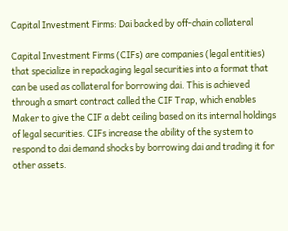Capital Investment Firms: Dai backed by off-chain collateral

Capital Investment Firms (CIFs) are companies (legal entities) that specialize in repackaging legal securities into a format that can be used as collateral for borrowing dai. This is achieved through a smart contract called the CIF Trap, which enables Maker to give the CIF a debt ceiling based on its internal holdings of legal securities. CIFs increase the ability of the system to respond to dai demand shocks by borrowing dai and trading it for other assets.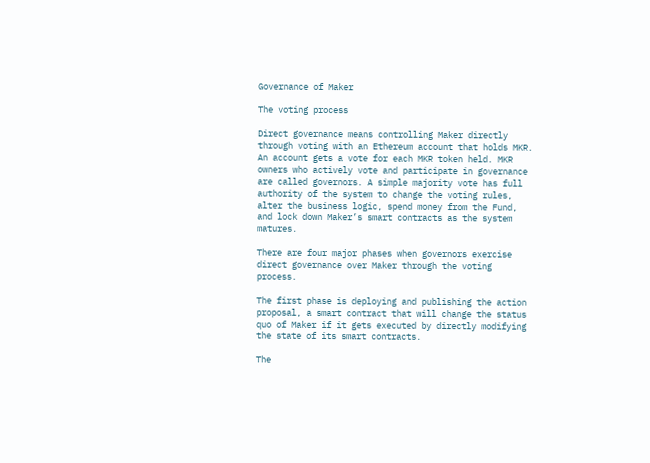Governance of Maker

The voting process

Direct governance means controlling Maker directly through voting with an Ethereum account that holds MKR. An account gets a vote for each MKR token held. MKR owners who actively vote and participate in governance are called governors. A simple majority vote has full authority of the system to change the voting rules, alter the business logic, spend money from the Fund, and lock down Maker’s smart contracts as the system matures.

There are four major phases when governors exercise direct governance over Maker through the voting process.

The first phase is deploying and publishing the action proposal, a smart contract that will change the status quo of Maker if it gets executed by directly modifying the state of its smart contracts.

The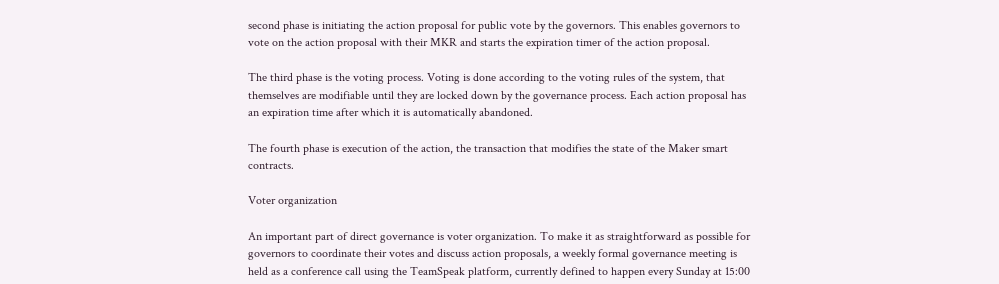second phase is initiating the action proposal for public vote by the governors. This enables governors to vote on the action proposal with their MKR and starts the expiration timer of the action proposal.

The third phase is the voting process. Voting is done according to the voting rules of the system, that themselves are modifiable until they are locked down by the governance process. Each action proposal has an expiration time after which it is automatically abandoned.

The fourth phase is execution of the action, the transaction that modifies the state of the Maker smart contracts.

Voter organization

An important part of direct governance is voter organization. To make it as straightforward as possible for governors to coordinate their votes and discuss action proposals, a weekly formal governance meeting is held as a conference call using the TeamSpeak platform, currently defined to happen every Sunday at 15:00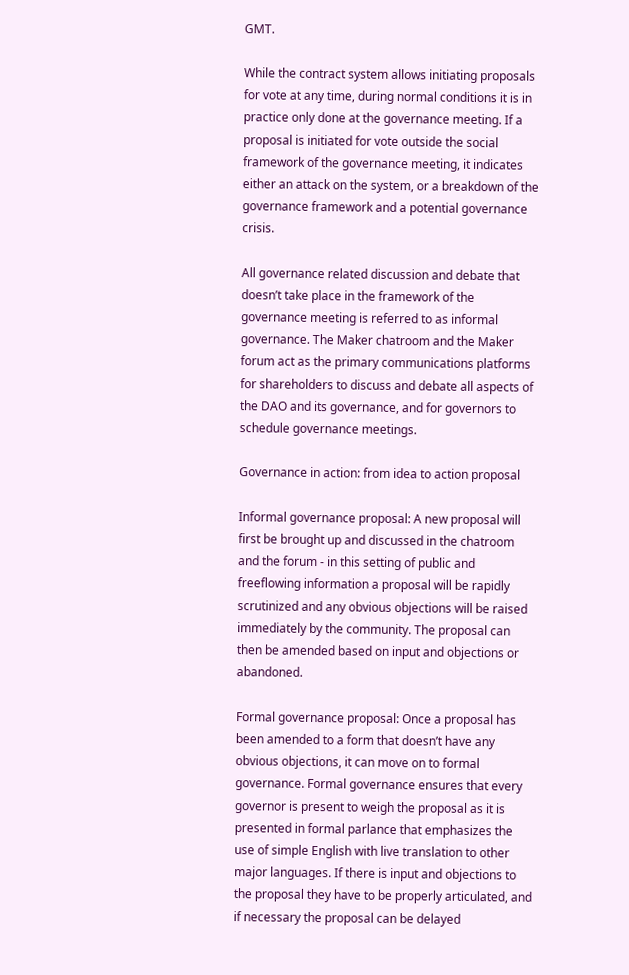GMT.

While the contract system allows initiating proposals for vote at any time, during normal conditions it is in practice only done at the governance meeting. If a proposal is initiated for vote outside the social framework of the governance meeting, it indicates either an attack on the system, or a breakdown of the governance framework and a potential governance crisis.

All governance related discussion and debate that doesn’t take place in the framework of the governance meeting is referred to as informal governance. The Maker chatroom and the Maker forum act as the primary communications platforms for shareholders to discuss and debate all aspects of the DAO and its governance, and for governors to schedule governance meetings.

Governance in action: from idea to action proposal

Informal governance proposal: A new proposal will first be brought up and discussed in the chatroom and the forum - in this setting of public and freeflowing information a proposal will be rapidly scrutinized and any obvious objections will be raised immediately by the community. The proposal can then be amended based on input and objections or abandoned.

Formal governance proposal: Once a proposal has been amended to a form that doesn’t have any obvious objections, it can move on to formal governance. Formal governance ensures that every governor is present to weigh the proposal as it is presented in formal parlance that emphasizes the use of simple English with live translation to other major languages. If there is input and objections to the proposal they have to be properly articulated, and if necessary the proposal can be delayed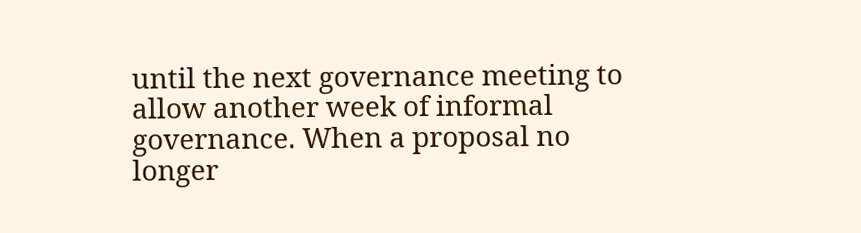until the next governance meeting to allow another week of informal governance. When a proposal no longer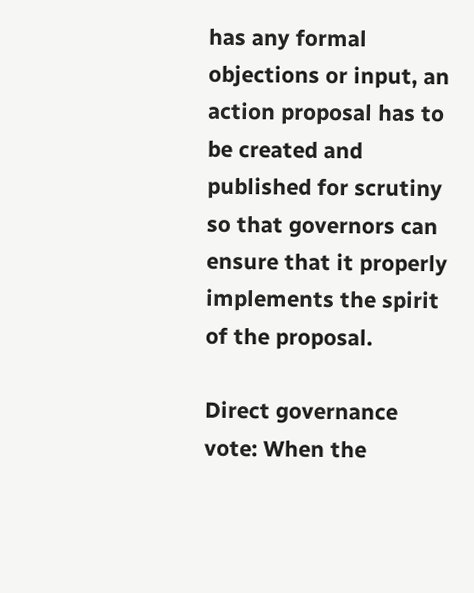has any formal objections or input, an action proposal has to be created and published for scrutiny so that governors can ensure that it properly implements the spirit of the proposal.

Direct governance vote: When the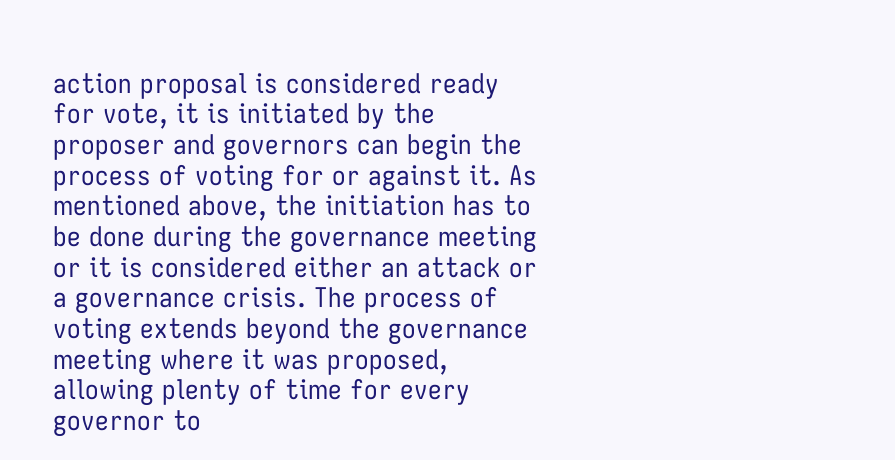action proposal is considered ready for vote, it is initiated by the proposer and governors can begin the process of voting for or against it. As mentioned above, the initiation has to be done during the governance meeting or it is considered either an attack or a governance crisis. The process of voting extends beyond the governance meeting where it was proposed, allowing plenty of time for every governor to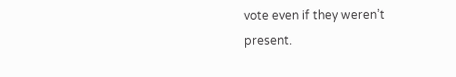vote even if they weren’t present.